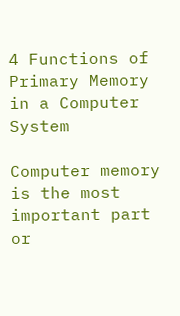4 Functions of Primary Memory in a Computer System

Computer memory is the most important part or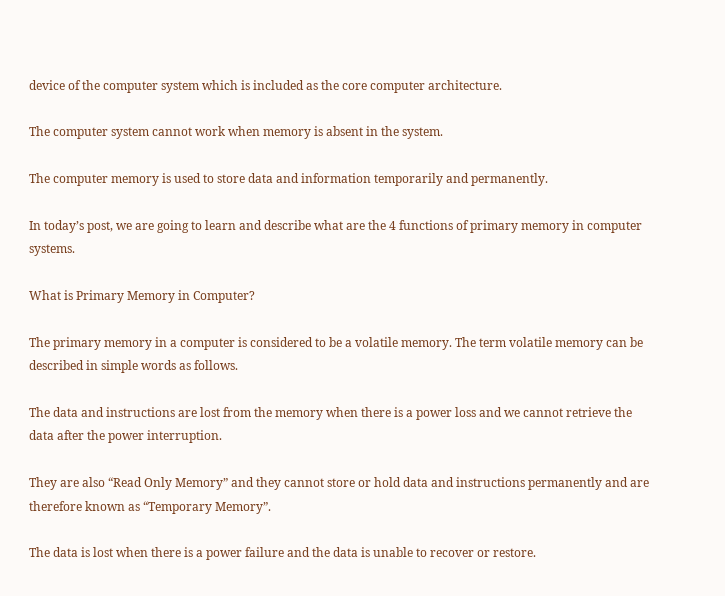device of the computer system which is included as the core computer architecture.

The computer system cannot work when memory is absent in the system.

The computer memory is used to store data and information temporarily and permanently.

In today’s post, we are going to learn and describe what are the 4 functions of primary memory in computer systems.

What is Primary Memory in Computer?

The primary memory in a computer is considered to be a volatile memory. The term volatile memory can be described in simple words as follows.

The data and instructions are lost from the memory when there is a power loss and we cannot retrieve the data after the power interruption.

They are also “Read Only Memory” and they cannot store or hold data and instructions permanently and are therefore known as “Temporary Memory”.

The data is lost when there is a power failure and the data is unable to recover or restore.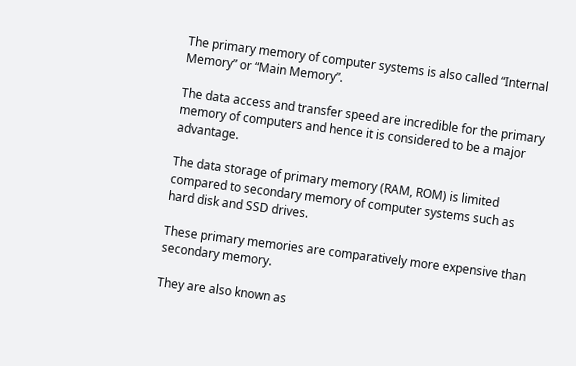The primary memory of computer systems is also called “Internal Memory” or “Main Memory”.

The data access and transfer speed are incredible for the primary memory of computers and hence it is considered to be a major advantage.

The data storage of primary memory (RAM, ROM) is limited compared to secondary memory of computer systems such as hard disk and SSD drives.

These primary memories are comparatively more expensive than secondary memory.

They are also known as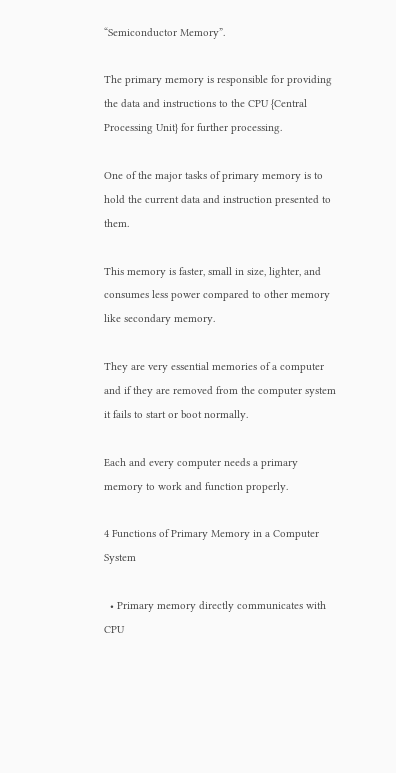“Semiconductor Memory”.

The primary memory is responsible for providing the data and instructions to the CPU {Central Processing Unit} for further processing.

One of the major tasks of primary memory is to hold the current data and instruction presented to them.

This memory is faster, small in size, lighter, and consumes less power compared to other memory like secondary memory.

They are very essential memories of a computer and if they are removed from the computer system it fails to start or boot normally.

Each and every computer needs a primary memory to work and function properly.

4 Functions of Primary Memory in a Computer System

  • Primary memory directly communicates with CPU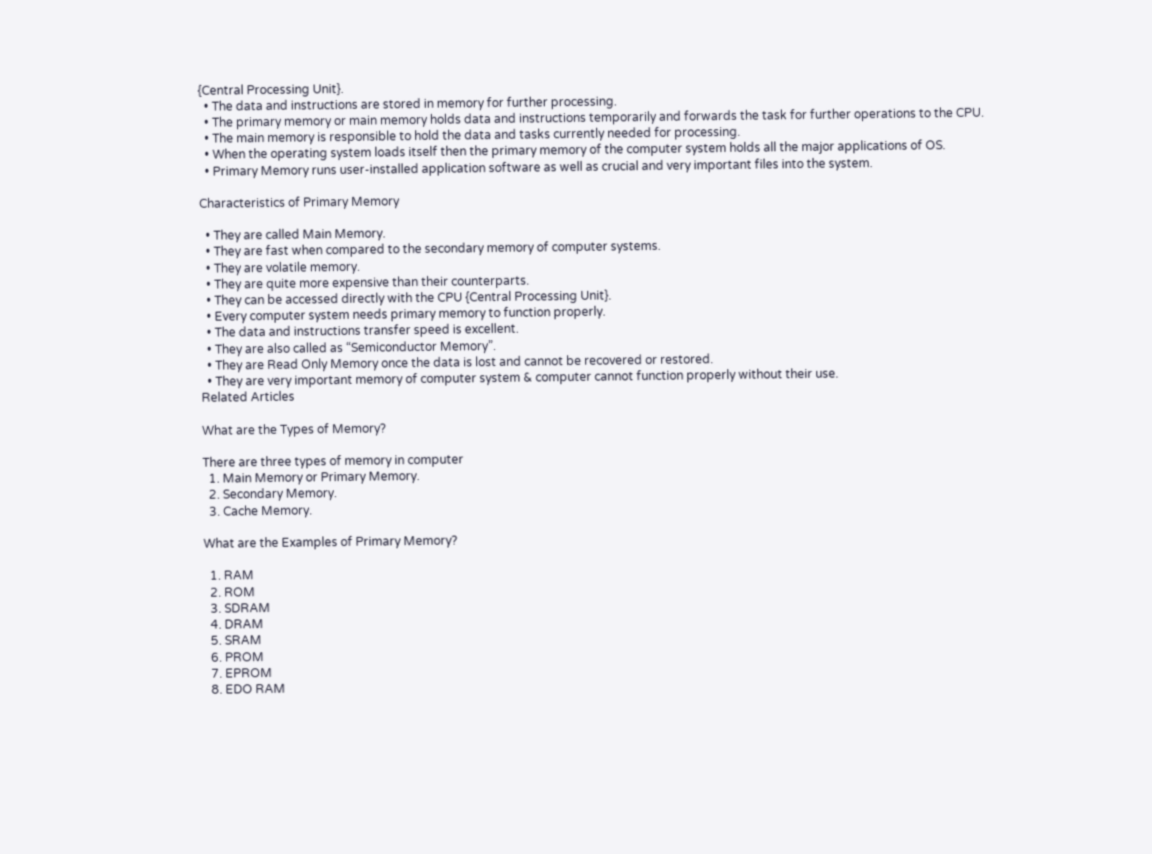{Central Processing Unit}.
  • The data and instructions are stored in memory for further processing.
  • The primary memory or main memory holds data and instructions temporarily and forwards the task for further operations to the CPU.
  • The main memory is responsible to hold the data and tasks currently needed for processing.
  • When the operating system loads itself then the primary memory of the computer system holds all the major applications of OS.
  • Primary Memory runs user-installed application software as well as crucial and very important files into the system.

Characteristics of Primary Memory

  • They are called Main Memory.
  • They are fast when compared to the secondary memory of computer systems.
  • They are volatile memory.
  • They are quite more expensive than their counterparts.
  • They can be accessed directly with the CPU {Central Processing Unit}.
  • Every computer system needs primary memory to function properly.
  • The data and instructions transfer speed is excellent.
  • They are also called as “Semiconductor Memory”.
  • They are Read Only Memory once the data is lost and cannot be recovered or restored.
  • They are very important memory of computer system & computer cannot function properly without their use.
Related Articles

What are the Types of Memory?

There are three types of memory in computer
  1. Main Memory or Primary Memory.
  2. Secondary Memory.
  3. Cache Memory.

What are the Examples of Primary Memory?

  1. RAM
  2. ROM
  3. SDRAM
  4. DRAM
  5. SRAM
  6. PROM
  7. EPROM
  8. EDO RAM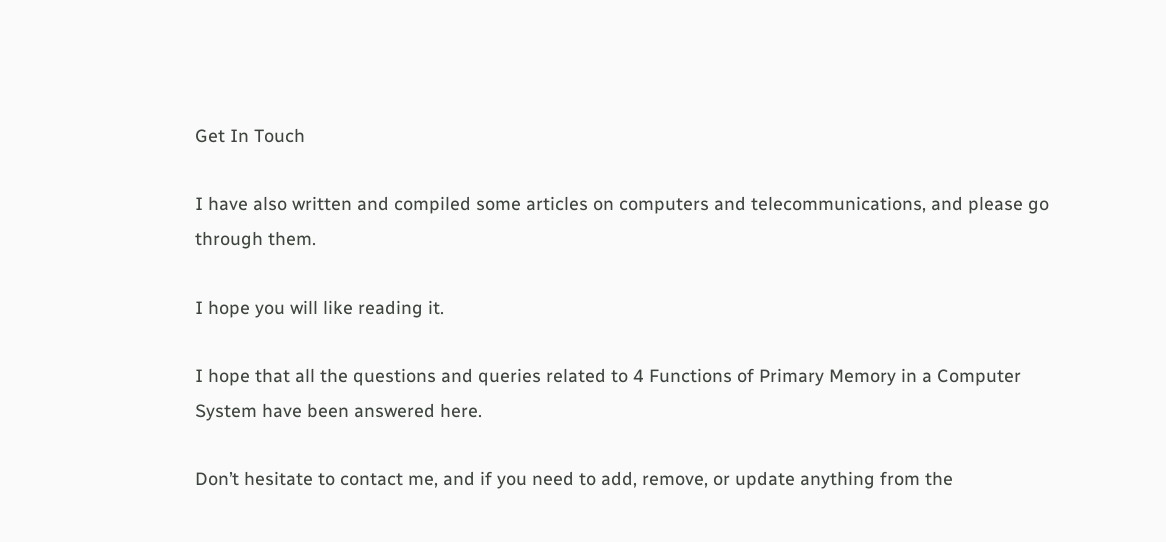Get In Touch

I have also written and compiled some articles on computers and telecommunications, and please go through them.

I hope you will like reading it.

I hope that all the questions and queries related to 4 Functions of Primary Memory in a Computer System have been answered here.

Don’t hesitate to contact me, and if you need to add, remove, or update anything from the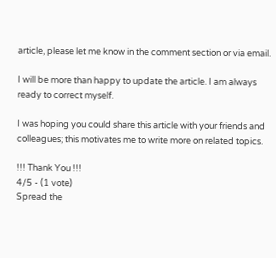article, please let me know in the comment section or via email.

I will be more than happy to update the article. I am always ready to correct myself.

I was hoping you could share this article with your friends and colleagues; this motivates me to write more on related topics.

!!! Thank You !!!
4/5 - (1 vote)
Spread the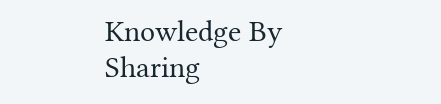Knowledge By Sharing